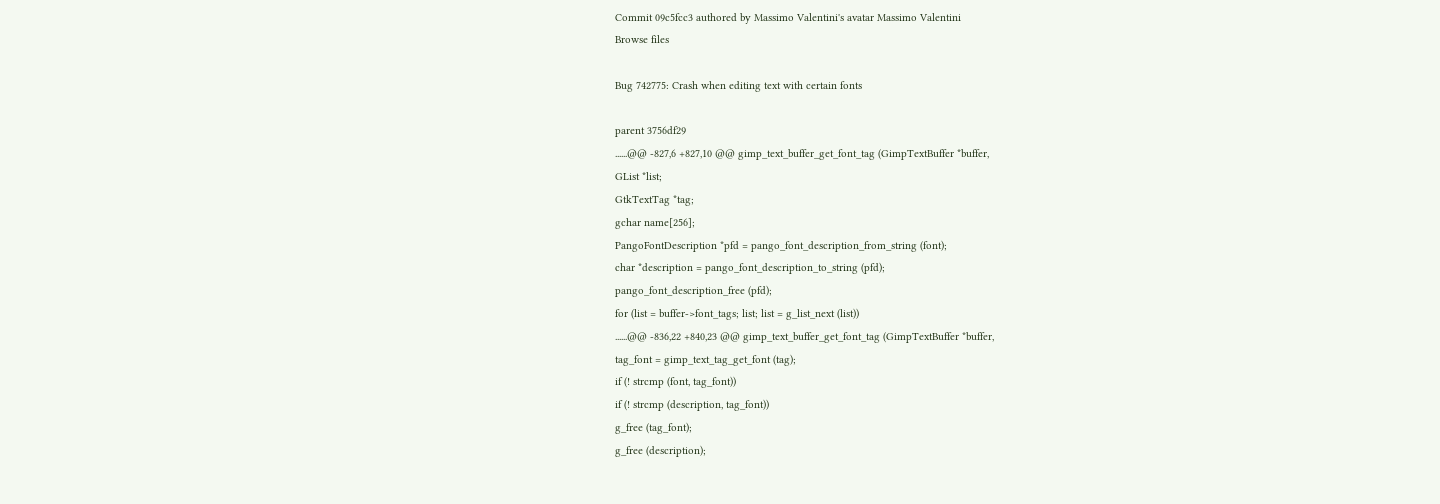Commit 09c5fcc3 authored by Massimo Valentini's avatar Massimo Valentini
Browse files

Bug 742775: Crash when editing text with certain fonts

parent 3756df29
......@@ -827,6 +827,10 @@ gimp_text_buffer_get_font_tag (GimpTextBuffer *buffer,
GList *list;
GtkTextTag *tag;
gchar name[256];
PangoFontDescription *pfd = pango_font_description_from_string (font);
char *description = pango_font_description_to_string (pfd);
pango_font_description_free (pfd);
for (list = buffer->font_tags; list; list = g_list_next (list))
......@@ -836,22 +840,23 @@ gimp_text_buffer_get_font_tag (GimpTextBuffer *buffer,
tag_font = gimp_text_tag_get_font (tag);
if (! strcmp (font, tag_font))
if (! strcmp (description, tag_font))
g_free (tag_font);
g_free (description);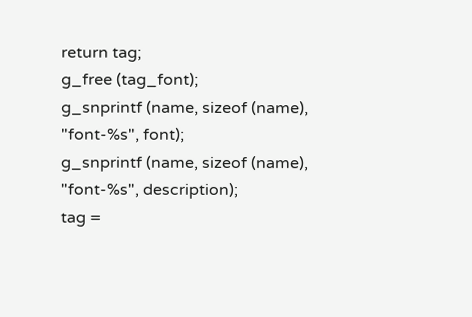return tag;
g_free (tag_font);
g_snprintf (name, sizeof (name), "font-%s", font);
g_snprintf (name, sizeof (name), "font-%s", description);
tag =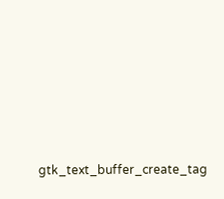gtk_text_buffer_create_tag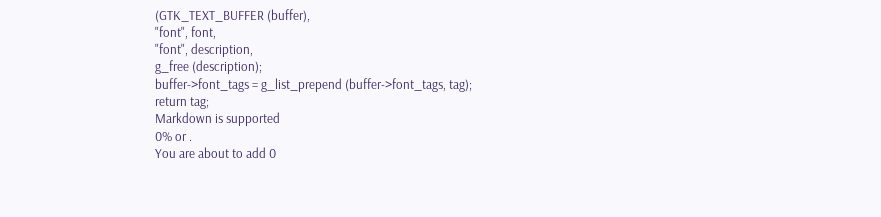(GTK_TEXT_BUFFER (buffer),
"font", font,
"font", description,
g_free (description);
buffer->font_tags = g_list_prepend (buffer->font_tags, tag);
return tag;
Markdown is supported
0% or .
You are about to add 0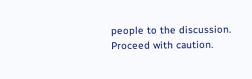people to the discussion. Proceed with caution.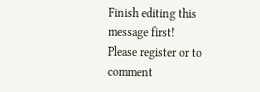Finish editing this message first!
Please register or to comment